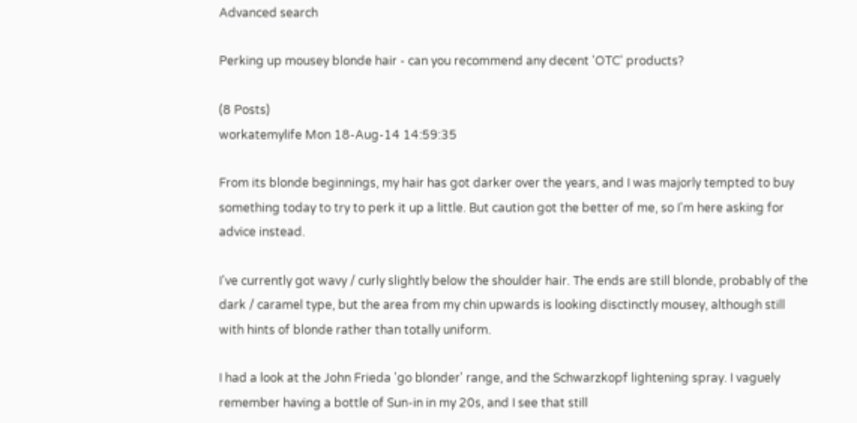Advanced search

Perking up mousey blonde hair - can you recommend any decent 'OTC' products?

(8 Posts)
workatemylife Mon 18-Aug-14 14:59:35

From its blonde beginnings, my hair has got darker over the years, and I was majorly tempted to buy something today to try to perk it up a little. But caution got the better of me, so I'm here asking for advice instead.

I've currently got wavy / curly slightly below the shoulder hair. The ends are still blonde, probably of the dark / caramel type, but the area from my chin upwards is looking disctinctly mousey, although still with hints of blonde rather than totally uniform.

I had a look at the John Frieda 'go blonder' range, and the Schwarzkopf lightening spray. I vaguely remember having a bottle of Sun-in in my 20s, and I see that still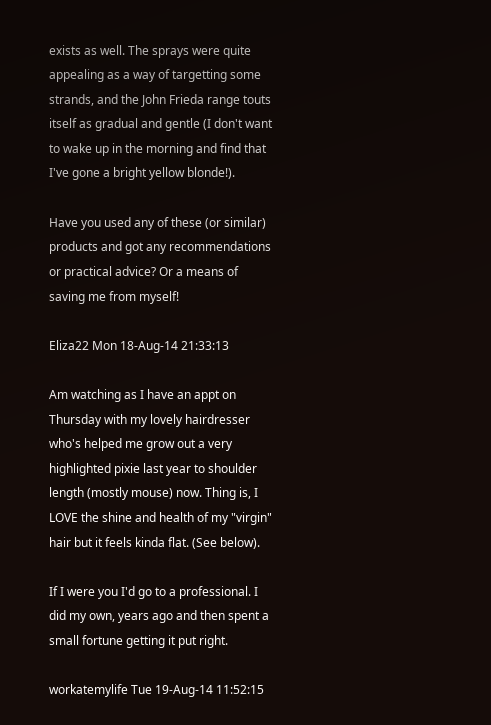exists as well. The sprays were quite appealing as a way of targetting some strands, and the John Frieda range touts itself as gradual and gentle (I don't want to wake up in the morning and find that I've gone a bright yellow blonde!).

Have you used any of these (or similar) products and got any recommendations or practical advice? Or a means of saving me from myself!

Eliza22 Mon 18-Aug-14 21:33:13

Am watching as I have an appt on Thursday with my lovely hairdresser who's helped me grow out a very highlighted pixie last year to shoulder length (mostly mouse) now. Thing is, I LOVE the shine and health of my "virgin" hair but it feels kinda flat. (See below).

If I were you I'd go to a professional. I did my own, years ago and then spent a small fortune getting it put right.

workatemylife Tue 19-Aug-14 11:52:15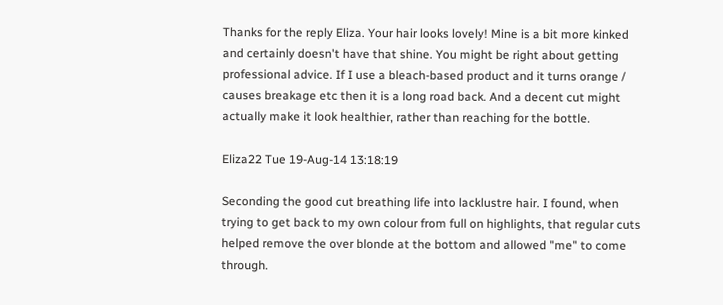Thanks for the reply Eliza. Your hair looks lovely! Mine is a bit more kinked and certainly doesn't have that shine. You might be right about getting professional advice. If I use a bleach-based product and it turns orange / causes breakage etc then it is a long road back. And a decent cut might actually make it look healthier, rather than reaching for the bottle.

Eliza22 Tue 19-Aug-14 13:18:19

Seconding the good cut breathing life into lacklustre hair. I found, when trying to get back to my own colour from full on highlights, that regular cuts helped remove the over blonde at the bottom and allowed "me" to come through.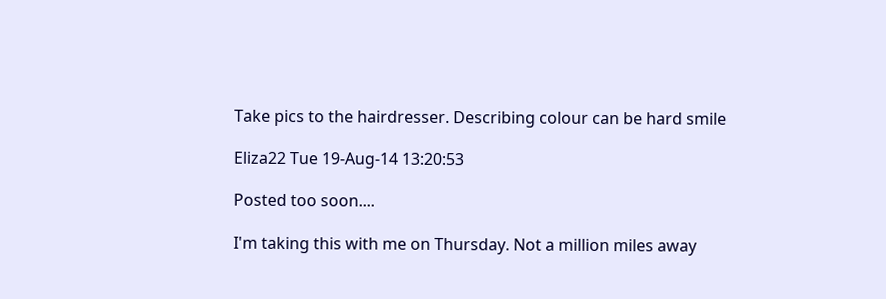Take pics to the hairdresser. Describing colour can be hard smile

Eliza22 Tue 19-Aug-14 13:20:53

Posted too soon....

I'm taking this with me on Thursday. Not a million miles away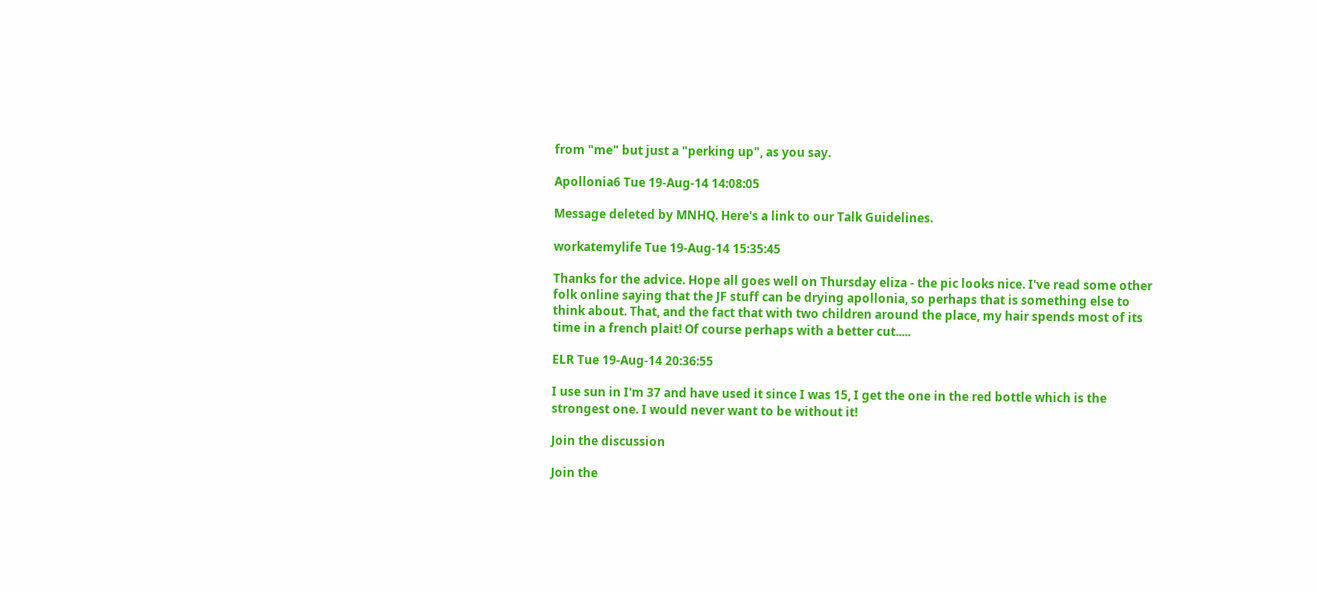from "me" but just a "perking up", as you say.

Apollonia6 Tue 19-Aug-14 14:08:05

Message deleted by MNHQ. Here's a link to our Talk Guidelines.

workatemylife Tue 19-Aug-14 15:35:45

Thanks for the advice. Hope all goes well on Thursday eliza - the pic looks nice. I've read some other folk online saying that the JF stuff can be drying apollonia, so perhaps that is something else to think about. That, and the fact that with two children around the place, my hair spends most of its time in a french plait! Of course perhaps with a better cut.....

ELR Tue 19-Aug-14 20:36:55

I use sun in I'm 37 and have used it since I was 15, I get the one in the red bottle which is the strongest one. I would never want to be without it!

Join the discussion

Join the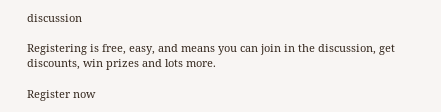discussion

Registering is free, easy, and means you can join in the discussion, get discounts, win prizes and lots more.

Register now